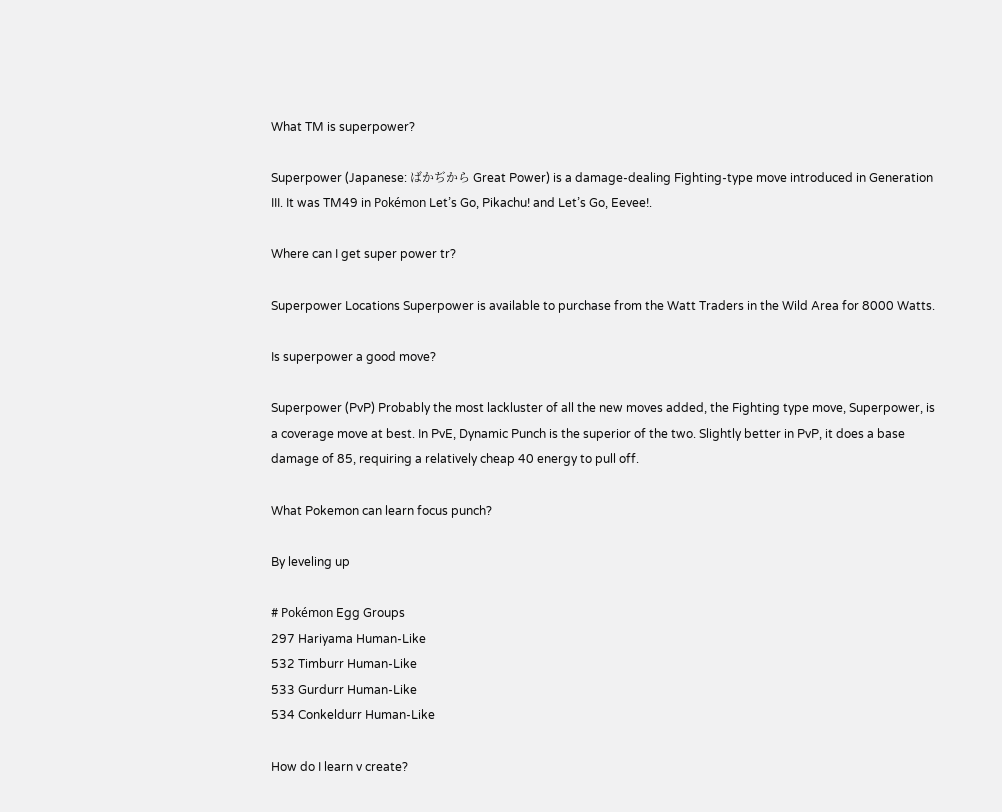What TM is superpower?

Superpower (Japanese: ばかぢから Great Power) is a damage-dealing Fighting-type move introduced in Generation III. It was TM49 in Pokémon Let’s Go, Pikachu! and Let’s Go, Eevee!.

Where can I get super power tr?

Superpower Locations Superpower is available to purchase from the Watt Traders in the Wild Area for 8000 Watts.

Is superpower a good move?

Superpower (PvP) Probably the most lackluster of all the new moves added, the Fighting type move, Superpower, is a coverage move at best. In PvE, Dynamic Punch is the superior of the two. Slightly better in PvP, it does a base damage of 85, requiring a relatively cheap 40 energy to pull off.

What Pokemon can learn focus punch?

By leveling up

# Pokémon Egg Groups
297 Hariyama Human-Like
532 Timburr Human-Like
533 Gurdurr Human-Like
534 Conkeldurr Human-Like

How do I learn v create?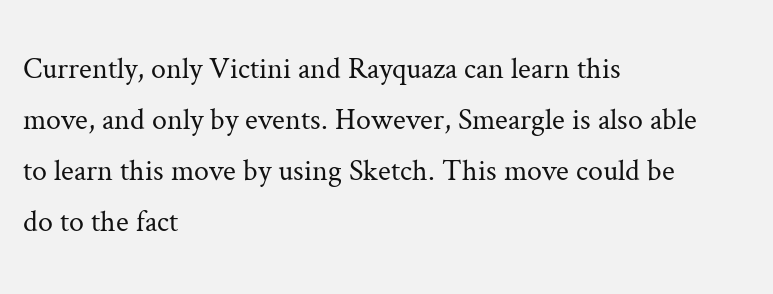Currently, only Victini and Rayquaza can learn this move, and only by events. However, Smeargle is also able to learn this move by using Sketch. This move could be do to the fact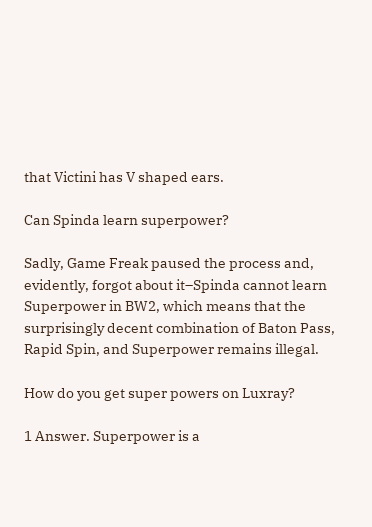that Victini has V shaped ears.

Can Spinda learn superpower?

Sadly, Game Freak paused the process and, evidently, forgot about it–Spinda cannot learn Superpower in BW2, which means that the surprisingly decent combination of Baton Pass, Rapid Spin, and Superpower remains illegal.

How do you get super powers on Luxray?

1 Answer. Superpower is a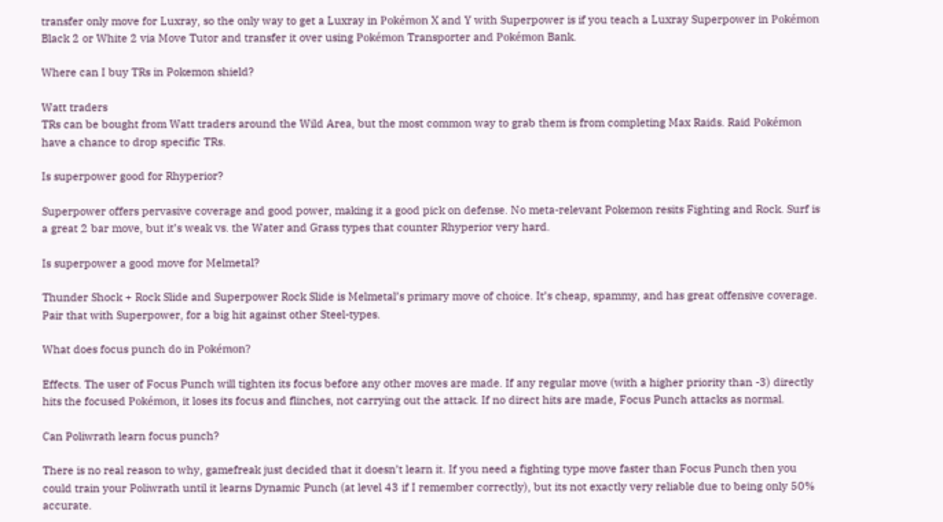transfer only move for Luxray, so the only way to get a Luxray in Pokémon X and Y with Superpower is if you teach a Luxray Superpower in Pokémon Black 2 or White 2 via Move Tutor and transfer it over using Pokémon Transporter and Pokémon Bank.

Where can I buy TRs in Pokemon shield?

Watt traders
TRs can be bought from Watt traders around the Wild Area, but the most common way to grab them is from completing Max Raids. Raid Pokémon have a chance to drop specific TRs.

Is superpower good for Rhyperior?

Superpower offers pervasive coverage and good power, making it a good pick on defense. No meta-relevant Pokemon resits Fighting and Rock. Surf is a great 2 bar move, but it’s weak vs. the Water and Grass types that counter Rhyperior very hard.

Is superpower a good move for Melmetal?

Thunder Shock + Rock Slide and Superpower Rock Slide is Melmetal’s primary move of choice. It’s cheap, spammy, and has great offensive coverage. Pair that with Superpower, for a big hit against other Steel-types.

What does focus punch do in Pokémon?

Effects. The user of Focus Punch will tighten its focus before any other moves are made. If any regular move (with a higher priority than -3) directly hits the focused Pokémon, it loses its focus and flinches, not carrying out the attack. If no direct hits are made, Focus Punch attacks as normal.

Can Poliwrath learn focus punch?

There is no real reason to why, gamefreak just decided that it doesn’t learn it. If you need a fighting type move faster than Focus Punch then you could train your Poliwrath until it learns Dynamic Punch (at level 43 if I remember correctly), but its not exactly very reliable due to being only 50% accurate.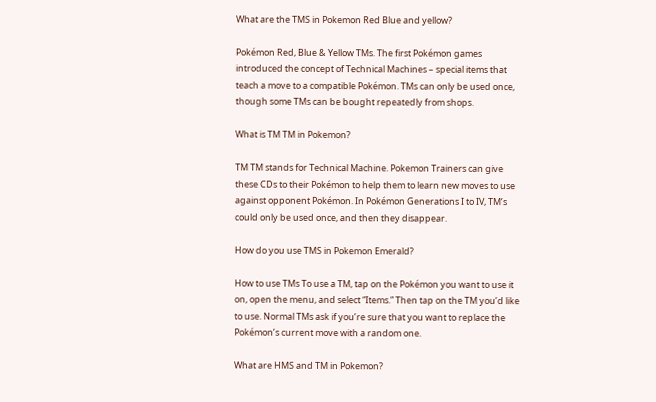What are the TMS in Pokemon Red Blue and yellow?

Pokémon Red, Blue & Yellow TMs. The first Pokémon games introduced the concept of Technical Machines – special items that teach a move to a compatible Pokémon. TMs can only be used once, though some TMs can be bought repeatedly from shops.

What is TM TM in Pokemon?

TM TM stands for Technical Machine. Pokemon Trainers can give these CDs to their Pokémon to help them to learn new moves to use against opponent Pokémon. In Pokémon Generations I to IV, TM’s could only be used once, and then they disappear.

How do you use TMS in Pokemon Emerald?

How to use TMs To use a TM, tap on the Pokémon you want to use it on, open the menu, and select “Items.” Then tap on the TM you’d like to use. Normal TMs ask if you’re sure that you want to replace the Pokémon’s current move with a random one.

What are HMS and TM in Pokemon?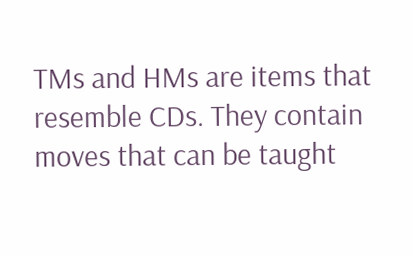TMs and HMs are items that resemble CDs. They contain moves that can be taught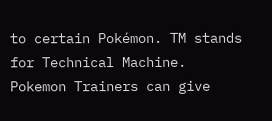to certain Pokémon. TM stands for Technical Machine. Pokemon Trainers can give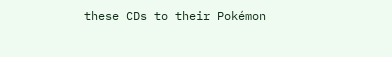these CDs to their Pokémon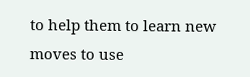to help them to learn new moves to use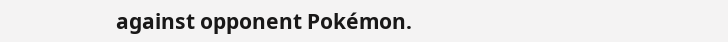against opponent Pokémon.